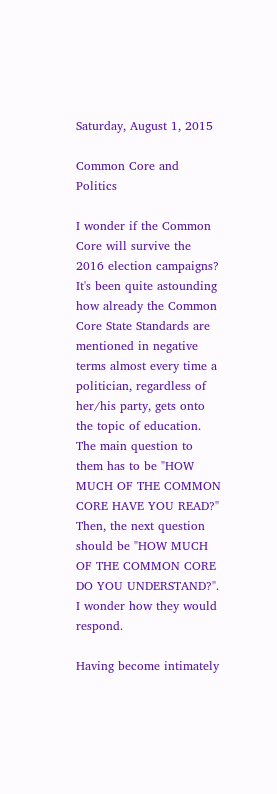Saturday, August 1, 2015

Common Core and Politics

I wonder if the Common Core will survive the 2016 election campaigns? It's been quite astounding how already the Common Core State Standards are mentioned in negative terms almost every time a politician, regardless of her/his party, gets onto the topic of education. The main question to them has to be "HOW MUCH OF THE COMMON CORE HAVE YOU READ?" Then, the next question should be "HOW MUCH OF THE COMMON CORE DO YOU UNDERSTAND?". I wonder how they would respond.

Having become intimately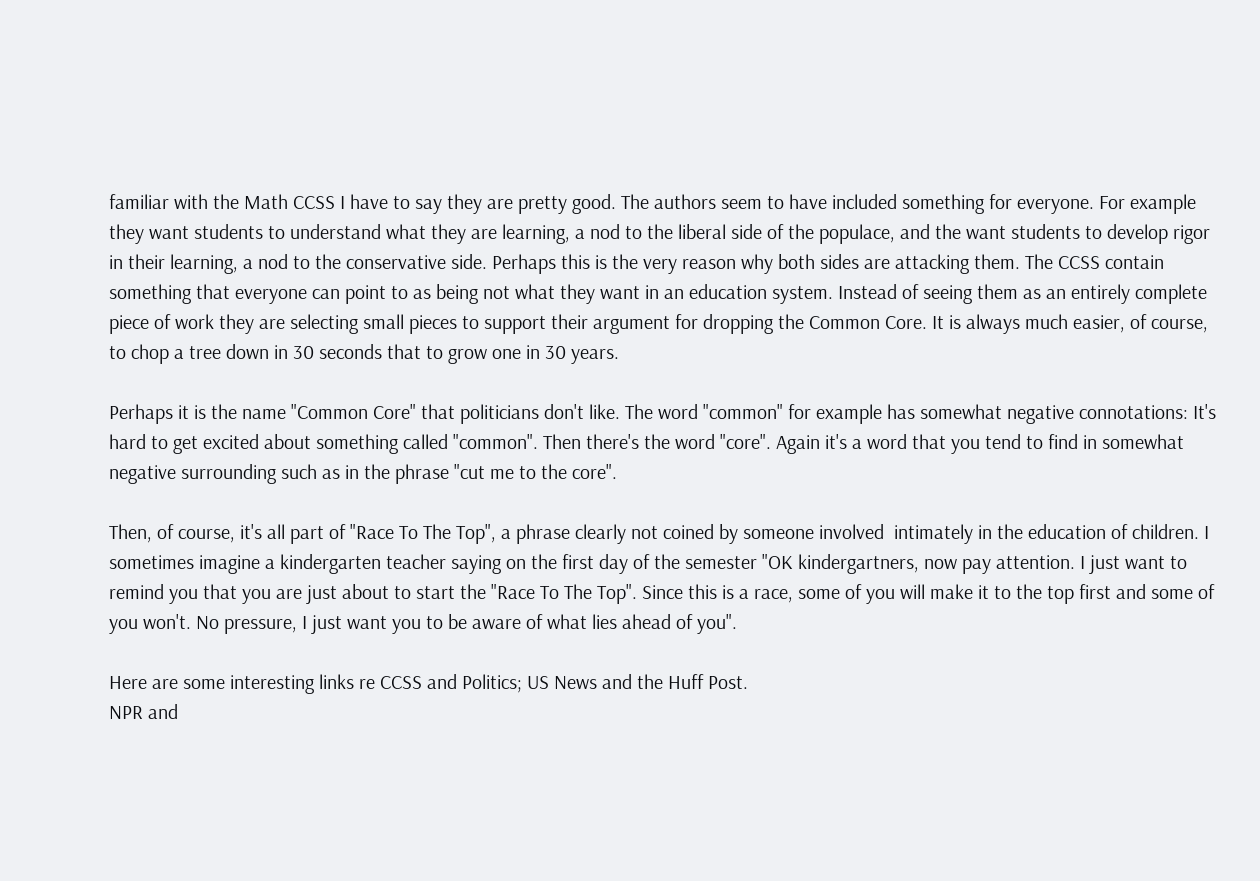familiar with the Math CCSS I have to say they are pretty good. The authors seem to have included something for everyone. For example they want students to understand what they are learning, a nod to the liberal side of the populace, and the want students to develop rigor in their learning, a nod to the conservative side. Perhaps this is the very reason why both sides are attacking them. The CCSS contain something that everyone can point to as being not what they want in an education system. Instead of seeing them as an entirely complete piece of work they are selecting small pieces to support their argument for dropping the Common Core. It is always much easier, of course, to chop a tree down in 30 seconds that to grow one in 30 years.

Perhaps it is the name "Common Core" that politicians don't like. The word "common" for example has somewhat negative connotations: It's hard to get excited about something called "common". Then there's the word "core". Again it's a word that you tend to find in somewhat negative surrounding such as in the phrase "cut me to the core".

Then, of course, it's all part of "Race To The Top", a phrase clearly not coined by someone involved  intimately in the education of children. I sometimes imagine a kindergarten teacher saying on the first day of the semester "OK kindergartners, now pay attention. I just want to remind you that you are just about to start the "Race To The Top". Since this is a race, some of you will make it to the top first and some of you won't. No pressure, I just want you to be aware of what lies ahead of you".

Here are some interesting links re CCSS and Politics; US News and the Huff Post.
NPR and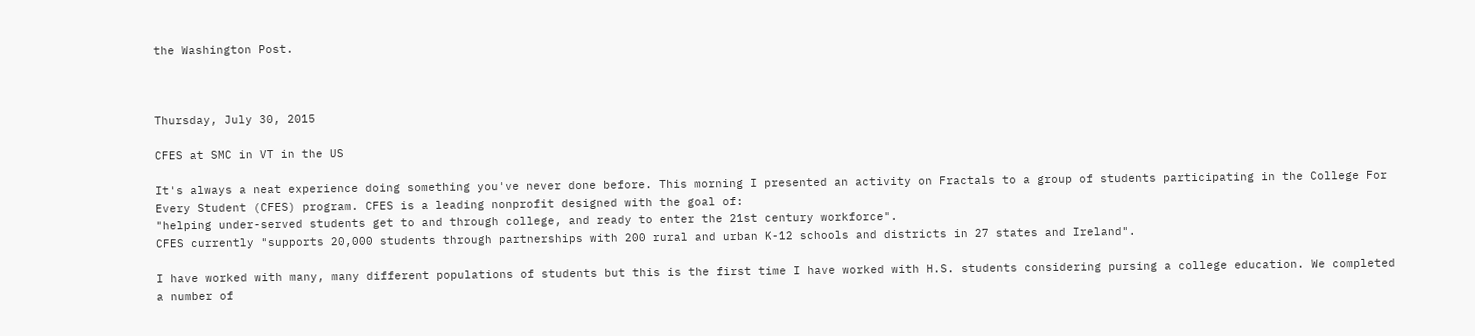the Washington Post.



Thursday, July 30, 2015

CFES at SMC in VT in the US

It's always a neat experience doing something you've never done before. This morning I presented an activity on Fractals to a group of students participating in the College For Every Student (CFES) program. CFES is a leading nonprofit designed with the goal of:
"helping under-served students get to and through college, and ready to enter the 21st century workforce".
CFES currently "supports 20,000 students through partnerships with 200 rural and urban K-12 schools and districts in 27 states and Ireland".

I have worked with many, many different populations of students but this is the first time I have worked with H.S. students considering pursing a college education. We completed a number of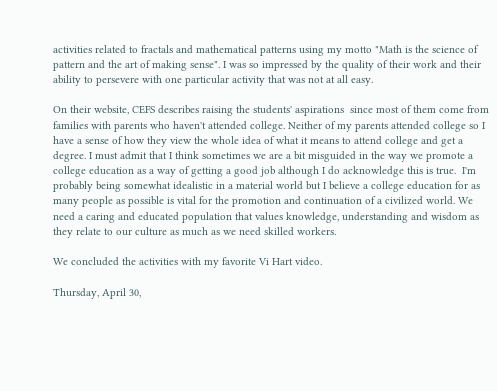activities related to fractals and mathematical patterns using my motto "Math is the science of pattern and the art of making sense". I was so impressed by the quality of their work and their ability to persevere with one particular activity that was not at all easy.

On their website, CEFS describes raising the students' aspirations  since most of them come from families with parents who haven't attended college. Neither of my parents attended college so I have a sense of how they view the whole idea of what it means to attend college and get a degree. I must admit that I think sometimes we are a bit misguided in the way we promote a college education as a way of getting a good job although I do acknowledge this is true.  I'm probably being somewhat idealistic in a material world but I believe a college education for as many people as possible is vital for the promotion and continuation of a civilized world. We need a caring and educated population that values knowledge, understanding and wisdom as they relate to our culture as much as we need skilled workers.

We concluded the activities with my favorite Vi Hart video.

Thursday, April 30,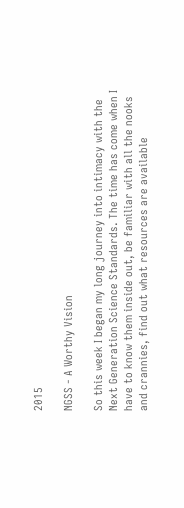2015

NGSS - A Worthy Vision

So this week I began my long journey into intimacy with the Next Generation Science Standards. The time has come when I have to know them inside out, be familiar with all the nooks and crannies, find out what resources are available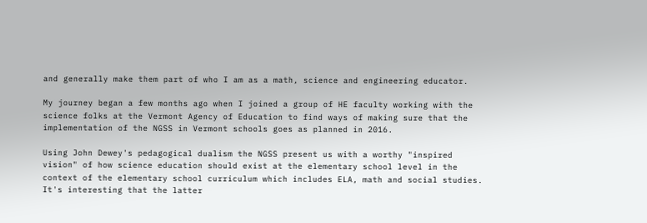and generally make them part of who I am as a math, science and engineering educator.

My journey began a few months ago when I joined a group of HE faculty working with the science folks at the Vermont Agency of Education to find ways of making sure that the implementation of the NGSS in Vermont schools goes as planned in 2016.

Using John Dewey's pedagogical dualism the NGSS present us with a worthy "inspired vision" of how science education should exist at the elementary school level in the context of the elementary school curriculum which includes ELA, math and social studies. It's interesting that the latter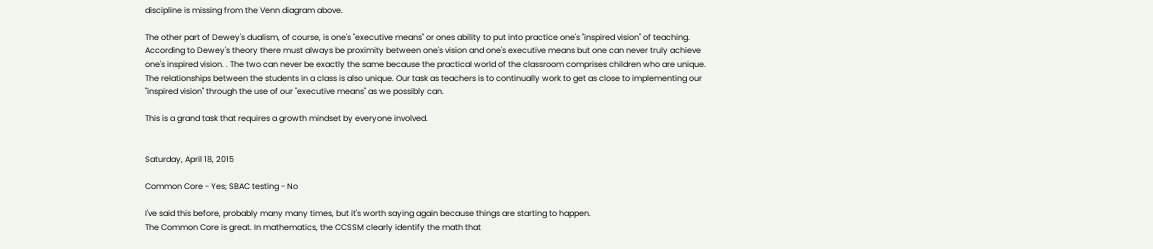discipline is missing from the Venn diagram above.

The other part of Dewey's dualism, of course, is one's "executive means" or ones ability to put into practice one's "inspired vision" of teaching. According to Dewey's theory there must always be proximity between one's vision and one's executive means but one can never truly achieve one's inspired vision. . The two can never be exactly the same because the practical world of the classroom comprises children who are unique.  The relationships between the students in a class is also unique. Our task as teachers is to continually work to get as close to implementing our "inspired vision" through the use of our "executive means" as we possibly can.

This is a grand task that requires a growth mindset by everyone involved.


Saturday, April 18, 2015

Common Core - Yes; SBAC testing - No

I've said this before, probably many many times, but it's worth saying again because things are starting to happen.
The Common Core is great. In mathematics, the CCSSM clearly identify the math that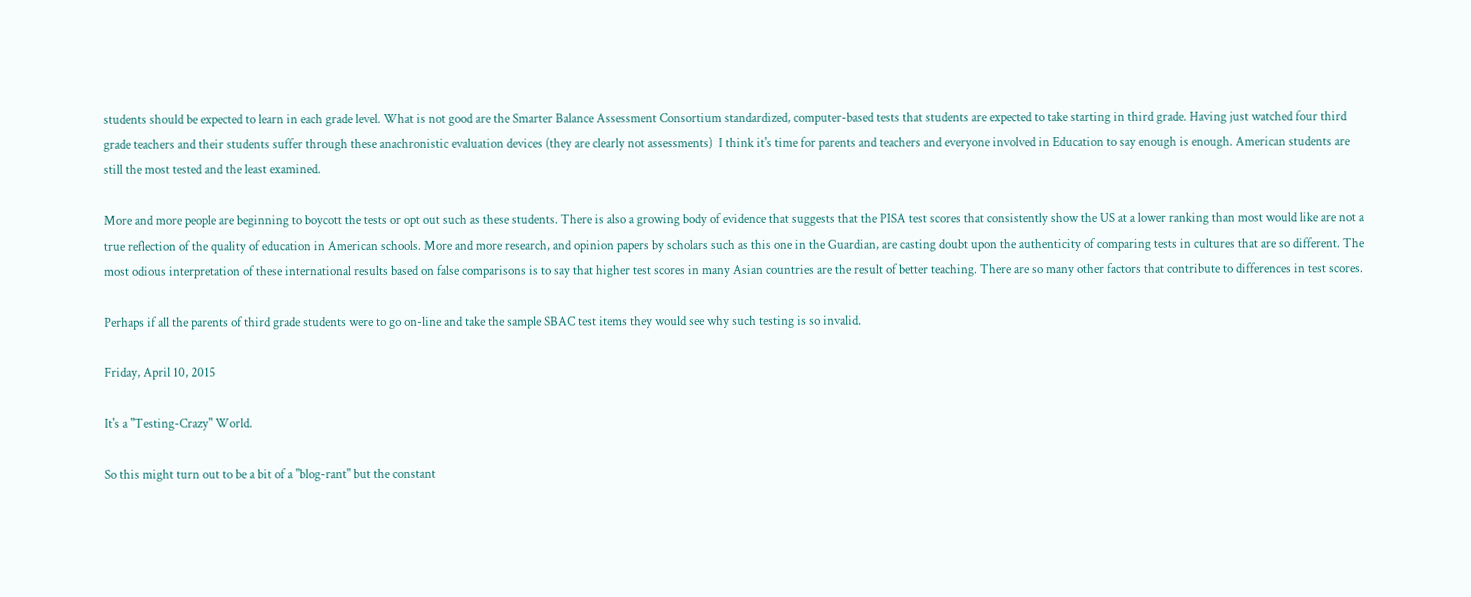students should be expected to learn in each grade level. What is not good are the Smarter Balance Assessment Consortium standardized, computer-based tests that students are expected to take starting in third grade. Having just watched four third grade teachers and their students suffer through these anachronistic evaluation devices (they are clearly not assessments)  I think it's time for parents and teachers and everyone involved in Education to say enough is enough. American students are still the most tested and the least examined.

More and more people are beginning to boycott the tests or opt out such as these students. There is also a growing body of evidence that suggests that the PISA test scores that consistently show the US at a lower ranking than most would like are not a true reflection of the quality of education in American schools. More and more research, and opinion papers by scholars such as this one in the Guardian, are casting doubt upon the authenticity of comparing tests in cultures that are so different. The most odious interpretation of these international results based on false comparisons is to say that higher test scores in many Asian countries are the result of better teaching. There are so many other factors that contribute to differences in test scores.

Perhaps if all the parents of third grade students were to go on-line and take the sample SBAC test items they would see why such testing is so invalid.

Friday, April 10, 2015

It's a "Testing-Crazy" World.

So this might turn out to be a bit of a "blog-rant" but the constant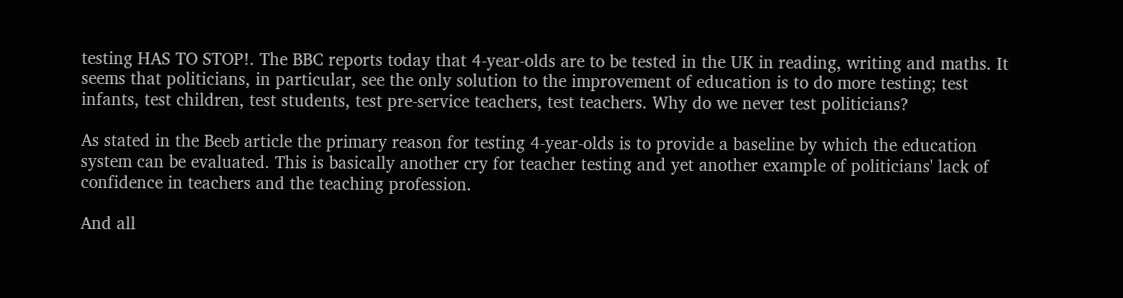testing HAS TO STOP!. The BBC reports today that 4-year-olds are to be tested in the UK in reading, writing and maths. It seems that politicians, in particular, see the only solution to the improvement of education is to do more testing; test infants, test children, test students, test pre-service teachers, test teachers. Why do we never test politicians?

As stated in the Beeb article the primary reason for testing 4-year-olds is to provide a baseline by which the education system can be evaluated. This is basically another cry for teacher testing and yet another example of politicians' lack of confidence in teachers and the teaching profession.

And all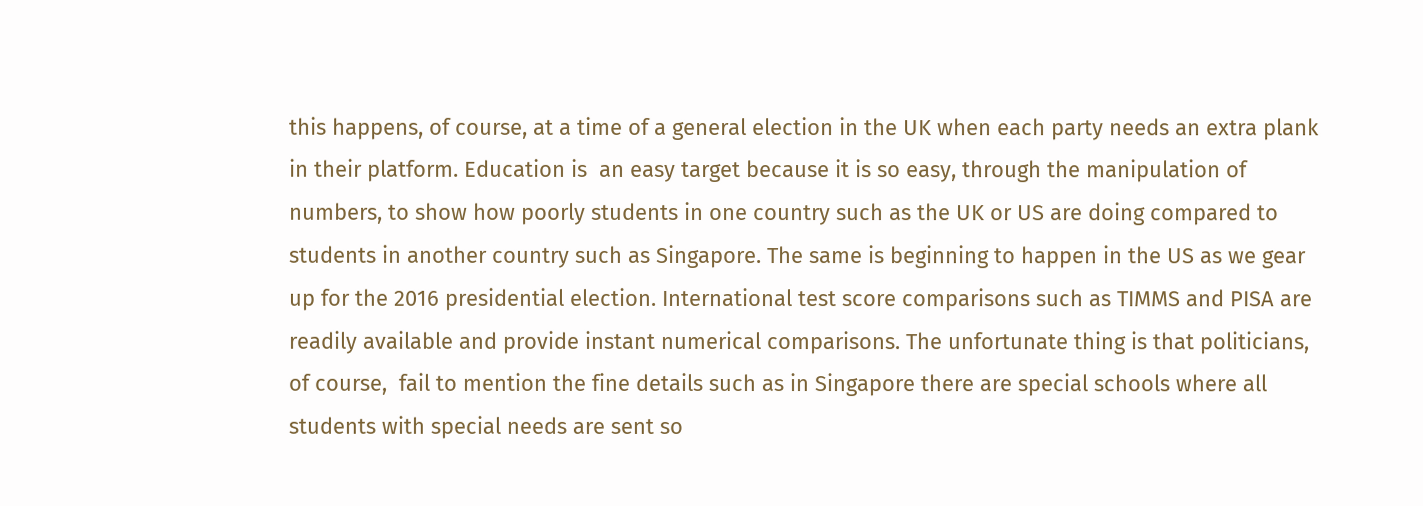this happens, of course, at a time of a general election in the UK when each party needs an extra plank in their platform. Education is  an easy target because it is so easy, through the manipulation of numbers, to show how poorly students in one country such as the UK or US are doing compared to students in another country such as Singapore. The same is beginning to happen in the US as we gear up for the 2016 presidential election. International test score comparisons such as TIMMS and PISA are readily available and provide instant numerical comparisons. The unfortunate thing is that politicians, of course,  fail to mention the fine details such as in Singapore there are special schools where all students with special needs are sent so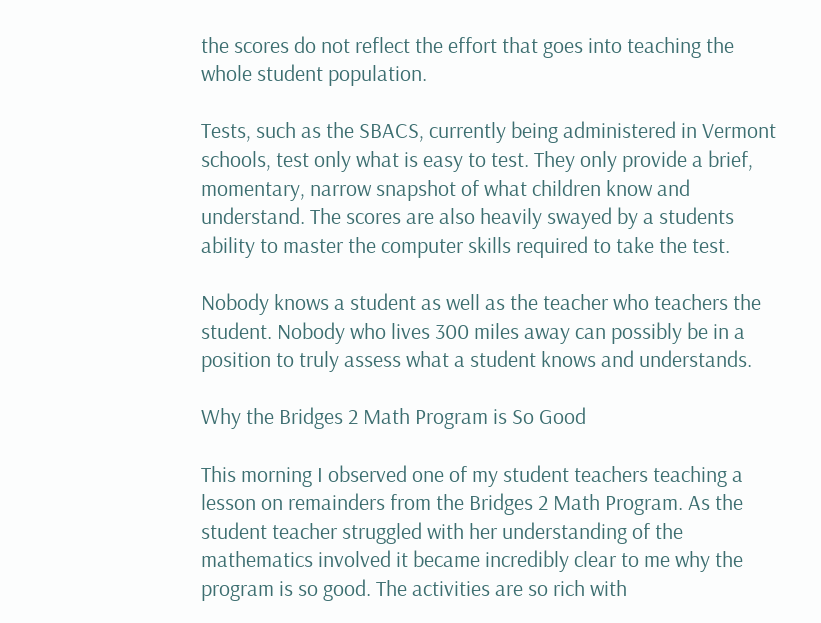the scores do not reflect the effort that goes into teaching the whole student population.

Tests, such as the SBACS, currently being administered in Vermont schools, test only what is easy to test. They only provide a brief, momentary, narrow snapshot of what children know and understand. The scores are also heavily swayed by a students ability to master the computer skills required to take the test.

Nobody knows a student as well as the teacher who teachers the student. Nobody who lives 300 miles away can possibly be in a position to truly assess what a student knows and understands.

Why the Bridges 2 Math Program is So Good

This morning I observed one of my student teachers teaching a lesson on remainders from the Bridges 2 Math Program. As the student teacher struggled with her understanding of the mathematics involved it became incredibly clear to me why the program is so good. The activities are so rich with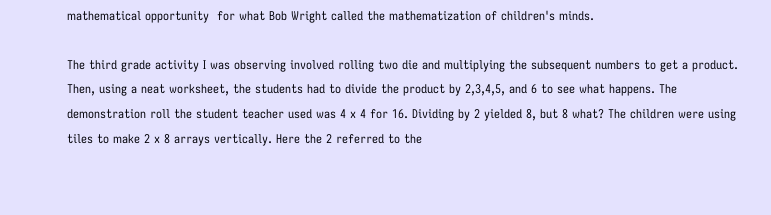mathematical opportunity  for what Bob Wright called the mathematization of children's minds.

The third grade activity I was observing involved rolling two die and multiplying the subsequent numbers to get a product. Then, using a neat worksheet, the students had to divide the product by 2,3,4,5, and 6 to see what happens. The demonstration roll the student teacher used was 4 x 4 for 16. Dividing by 2 yielded 8, but 8 what? The children were using tiles to make 2 x 8 arrays vertically. Here the 2 referred to the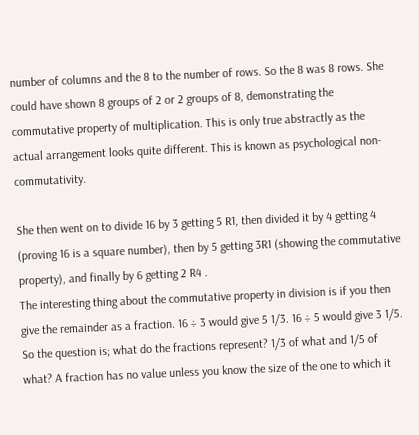number of columns and the 8 to the number of rows. So the 8 was 8 rows. She could have shown 8 groups of 2 or 2 groups of 8, demonstrating the commutative property of multiplication. This is only true abstractly as the actual arrangement looks quite different. This is known as psychological non-commutativity.

She then went on to divide 16 by 3 getting 5 R1, then divided it by 4 getting 4 (proving 16 is a square number), then by 5 getting 3R1 (showing the commutative property), and finally by 6 getting 2 R4 .
The interesting thing about the commutative property in division is if you then give the remainder as a fraction. 16 ÷ 3 would give 5 1/3. 16 ÷ 5 would give 3 1/5. So the question is; what do the fractions represent? 1/3 of what and 1/5 of what? A fraction has no value unless you know the size of the one to which it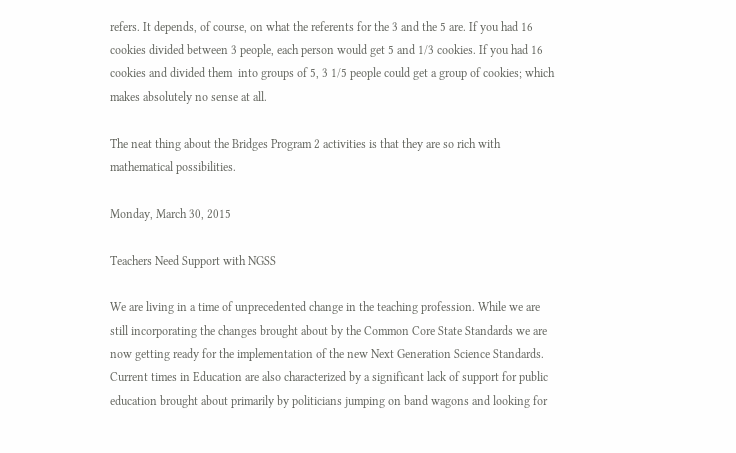refers. It depends, of course, on what the referents for the 3 and the 5 are. If you had 16 cookies divided between 3 people, each person would get 5 and 1/3 cookies. If you had 16 cookies and divided them  into groups of 5, 3 1/5 people could get a group of cookies; which makes absolutely no sense at all.

The neat thing about the Bridges Program 2 activities is that they are so rich with mathematical possibilities.

Monday, March 30, 2015

Teachers Need Support with NGSS

We are living in a time of unprecedented change in the teaching profession. While we are still incorporating the changes brought about by the Common Core State Standards we are now getting ready for the implementation of the new Next Generation Science Standards. Current times in Education are also characterized by a significant lack of support for public education brought about primarily by politicians jumping on band wagons and looking for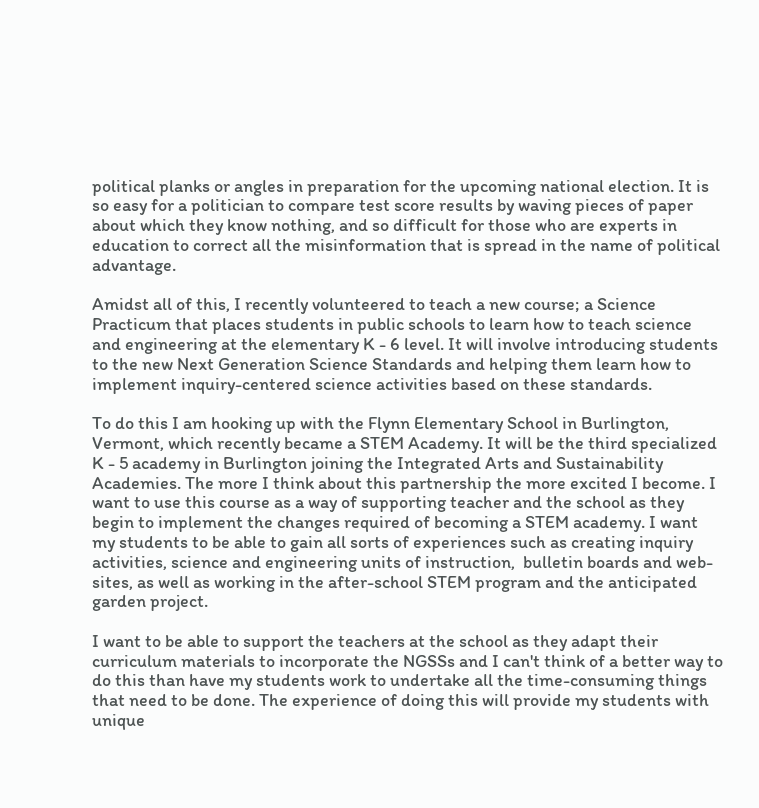political planks or angles in preparation for the upcoming national election. It is so easy for a politician to compare test score results by waving pieces of paper about which they know nothing, and so difficult for those who are experts in education to correct all the misinformation that is spread in the name of political advantage.

Amidst all of this, I recently volunteered to teach a new course; a Science Practicum that places students in public schools to learn how to teach science and engineering at the elementary K - 6 level. It will involve introducing students to the new Next Generation Science Standards and helping them learn how to implement inquiry-centered science activities based on these standards.

To do this I am hooking up with the Flynn Elementary School in Burlington, Vermont, which recently became a STEM Academy. It will be the third specialized K - 5 academy in Burlington joining the Integrated Arts and Sustainability Academies. The more I think about this partnership the more excited I become. I want to use this course as a way of supporting teacher and the school as they begin to implement the changes required of becoming a STEM academy. I want my students to be able to gain all sorts of experiences such as creating inquiry activities, science and engineering units of instruction,  bulletin boards and web-sites, as well as working in the after-school STEM program and the anticipated garden project.

I want to be able to support the teachers at the school as they adapt their curriculum materials to incorporate the NGSSs and I can't think of a better way to do this than have my students work to undertake all the time-consuming things that need to be done. The experience of doing this will provide my students with unique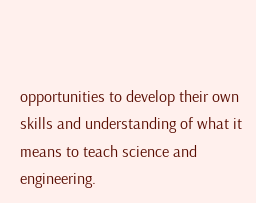opportunities to develop their own skills and understanding of what it means to teach science and engineering.